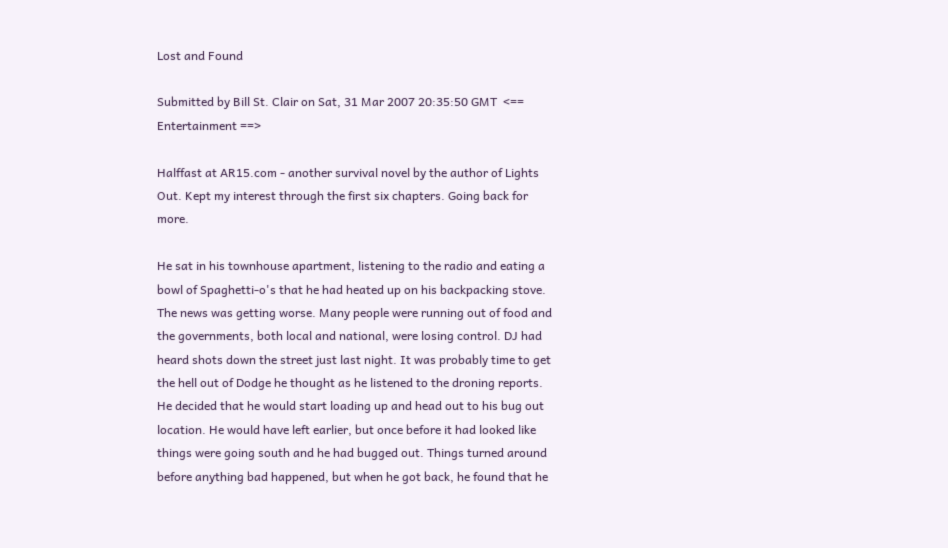Lost and Found

Submitted by Bill St. Clair on Sat, 31 Mar 2007 20:35:50 GMT  <== Entertainment ==>

Halffast at AR15.com - another survival novel by the author of Lights Out. Kept my interest through the first six chapters. Going back for more.

He sat in his townhouse apartment, listening to the radio and eating a bowl of Spaghetti-o's that he had heated up on his backpacking stove. The news was getting worse. Many people were running out of food and the governments, both local and national, were losing control. DJ had heard shots down the street just last night. It was probably time to get the hell out of Dodge he thought as he listened to the droning reports. He decided that he would start loading up and head out to his bug out location. He would have left earlier, but once before it had looked like things were going south and he had bugged out. Things turned around before anything bad happened, but when he got back, he found that he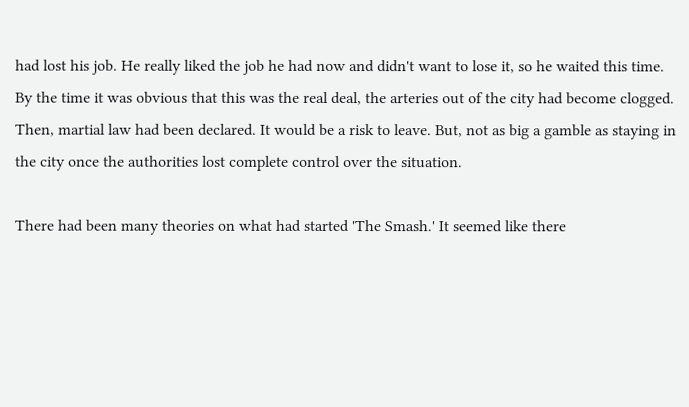had lost his job. He really liked the job he had now and didn't want to lose it, so he waited this time. By the time it was obvious that this was the real deal, the arteries out of the city had become clogged. Then, martial law had been declared. It would be a risk to leave. But, not as big a gamble as staying in the city once the authorities lost complete control over the situation.

There had been many theories on what had started 'The Smash.' It seemed like there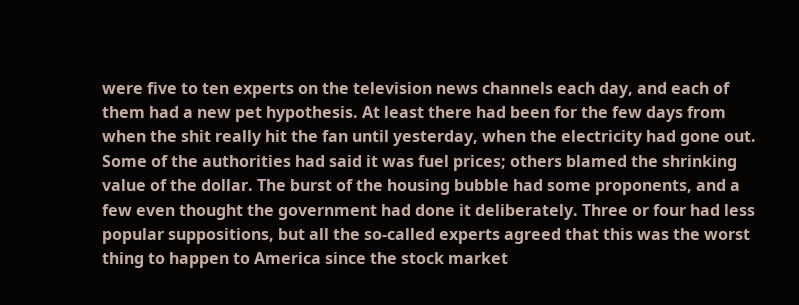were five to ten experts on the television news channels each day, and each of them had a new pet hypothesis. At least there had been for the few days from when the shit really hit the fan until yesterday, when the electricity had gone out. Some of the authorities had said it was fuel prices; others blamed the shrinking value of the dollar. The burst of the housing bubble had some proponents, and a few even thought the government had done it deliberately. Three or four had less popular suppositions, but all the so-called experts agreed that this was the worst thing to happen to America since the stock market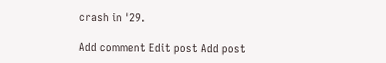crash in '29.

Add comment Edit post Add post